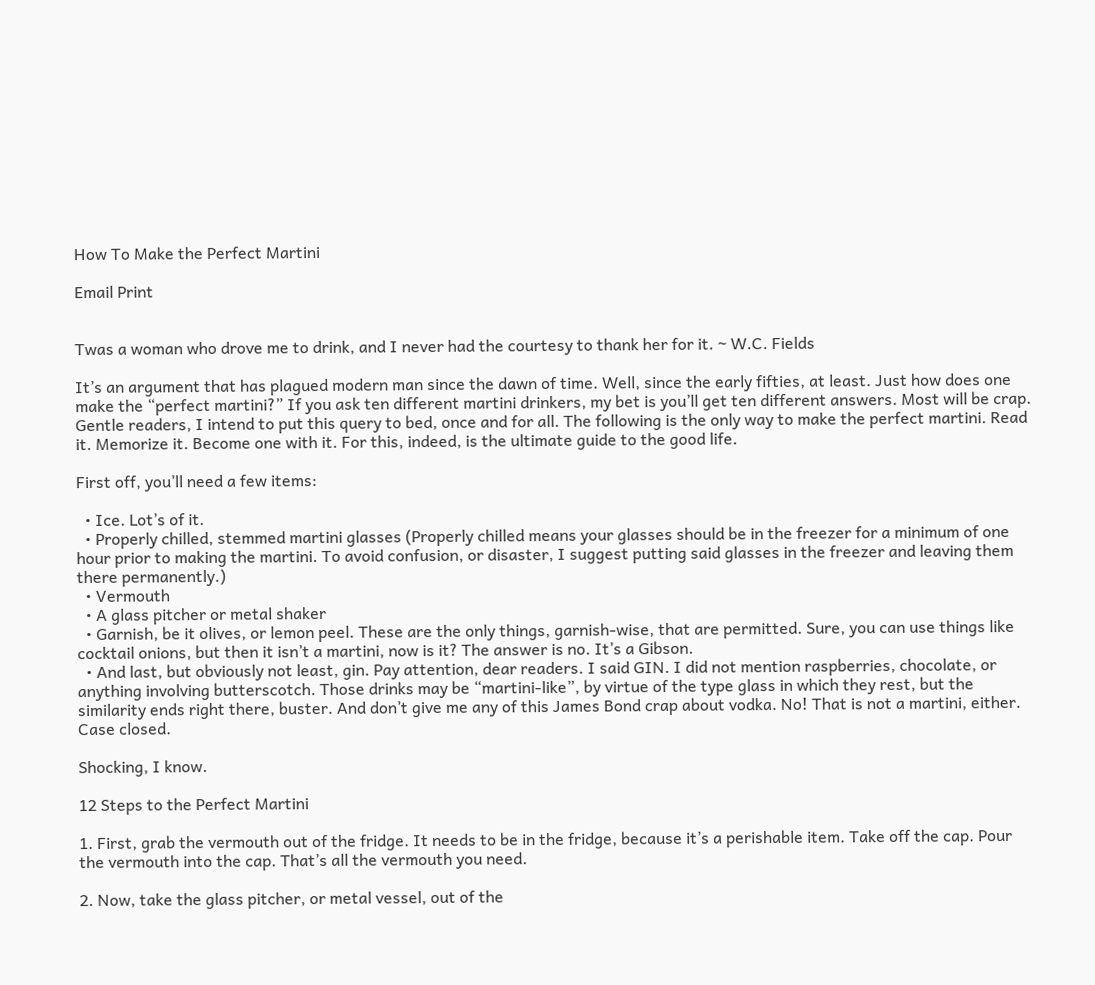How To Make the Perfect Martini

Email Print


Twas a woman who drove me to drink, and I never had the courtesy to thank her for it. ~ W.C. Fields

It’s an argument that has plagued modern man since the dawn of time. Well, since the early fifties, at least. Just how does one make the “perfect martini?” If you ask ten different martini drinkers, my bet is you’ll get ten different answers. Most will be crap. Gentle readers, I intend to put this query to bed, once and for all. The following is the only way to make the perfect martini. Read it. Memorize it. Become one with it. For this, indeed, is the ultimate guide to the good life.

First off, you’ll need a few items:

  • Ice. Lot’s of it.
  • Properly chilled, stemmed martini glasses (Properly chilled means your glasses should be in the freezer for a minimum of one hour prior to making the martini. To avoid confusion, or disaster, I suggest putting said glasses in the freezer and leaving them there permanently.)
  • Vermouth
  • A glass pitcher or metal shaker
  • Garnish, be it olives, or lemon peel. These are the only things, garnish-wise, that are permitted. Sure, you can use things like cocktail onions, but then it isn’t a martini, now is it? The answer is no. It’s a Gibson.
  • And last, but obviously not least, gin. Pay attention, dear readers. I said GIN. I did not mention raspberries, chocolate, or anything involving butterscotch. Those drinks may be “martini-like”, by virtue of the type glass in which they rest, but the similarity ends right there, buster. And don’t give me any of this James Bond crap about vodka. No! That is not a martini, either. Case closed.

Shocking, I know.

12 Steps to the Perfect Martini

1. First, grab the vermouth out of the fridge. It needs to be in the fridge, because it’s a perishable item. Take off the cap. Pour the vermouth into the cap. That’s all the vermouth you need.

2. Now, take the glass pitcher, or metal vessel, out of the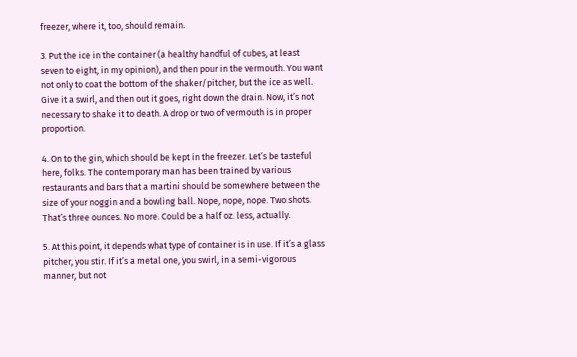freezer, where it, too, should remain.

3. Put the ice in the container (a healthy handful of cubes, at least seven to eight, in my opinion), and then pour in the vermouth. You want not only to coat the bottom of the shaker/pitcher, but the ice as well. Give it a swirl, and then out it goes, right down the drain. Now, it’s not necessary to shake it to death. A drop or two of vermouth is in proper proportion.

4. On to the gin, which should be kept in the freezer. Let’s be tasteful here, folks. The contemporary man has been trained by various restaurants and bars that a martini should be somewhere between the size of your noggin and a bowling ball. Nope, nope, nope. Two shots. That’s three ounces. No more. Could be a half oz. less, actually.

5. At this point, it depends what type of container is in use. If it’s a glass pitcher, you stir. If it’s a metal one, you swirl, in a semi-vigorous manner, but not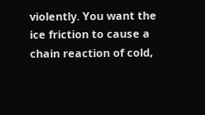violently. You want the ice friction to cause a chain reaction of cold,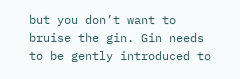but you don’t want to bruise the gin. Gin needs to be gently introduced to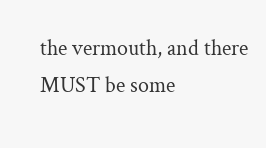the vermouth, and there MUST be some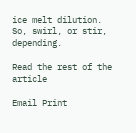ice melt dilution. So, swirl, or stir, depending.

Read the rest of the article

Email Print